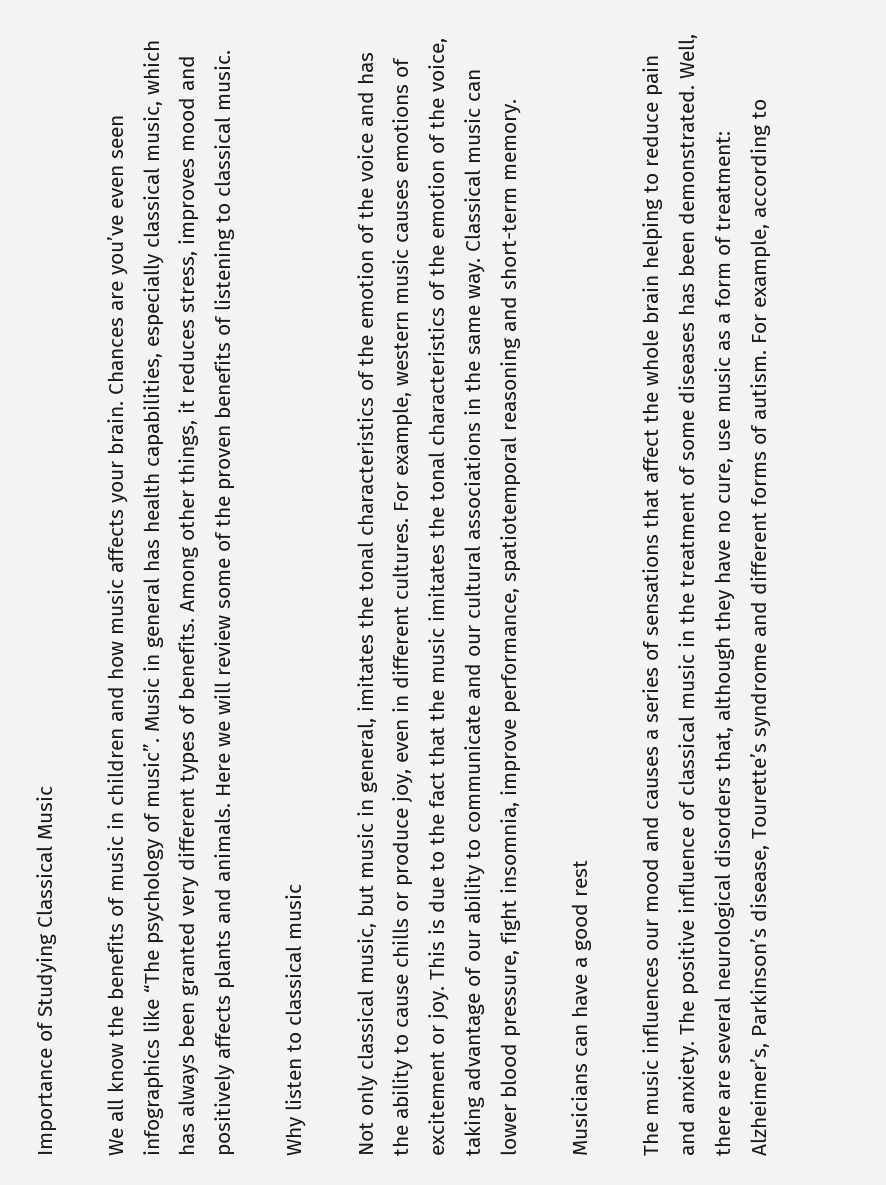Importance of Studying Classical Music

We all know the benefits of music in children and how music affects your brain. Chances are you’ve even seen infographics like “The psychology of music”. Music in general has health capabilities, especially classical music, which has always been granted very different types of benefits. Among other things, it reduces stress, improves mood and positively affects plants and animals. Here we will review some of the proven benefits of listening to classical music.

Why listen to classical music

Not only classical music, but music in general, imitates the tonal characteristics of the emotion of the voice and has the ability to cause chills or produce joy, even in different cultures. For example, western music causes emotions of excitement or joy. This is due to the fact that the music imitates the tonal characteristics of the emotion of the voice, taking advantage of our ability to communicate and our cultural associations in the same way. Classical music can lower blood pressure, fight insomnia, improve performance, spatiotemporal reasoning and short-term memory.

Musicians can have a good rest

The music influences our mood and causes a series of sensations that affect the whole brain helping to reduce pain and anxiety. The positive influence of classical music in the treatment of some diseases has been demonstrated. Well, there are several neurological disorders that, although they have no cure, use music as a form of treatment: Alzheimer’s, Parkinson’s disease, Tourette’s syndrome and different forms of autism. For example, according to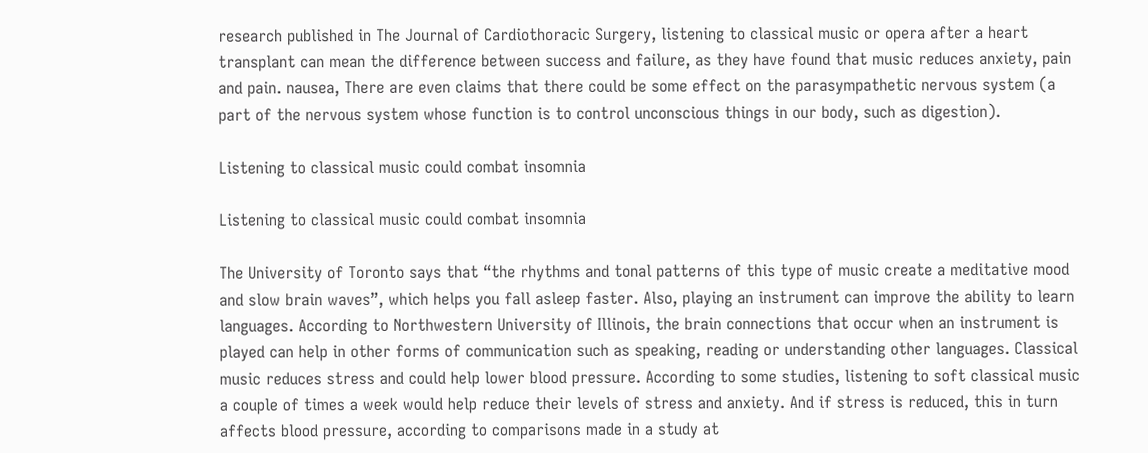research published in The Journal of Cardiothoracic Surgery, listening to classical music or opera after a heart transplant can mean the difference between success and failure, as they have found that music reduces anxiety, pain and pain. nausea, There are even claims that there could be some effect on the parasympathetic nervous system (a part of the nervous system whose function is to control unconscious things in our body, such as digestion).

Listening to classical music could combat insomnia

Listening to classical music could combat insomnia

The University of Toronto says that “the rhythms and tonal patterns of this type of music create a meditative mood and slow brain waves”, which helps you fall asleep faster. Also, playing an instrument can improve the ability to learn languages. According to Northwestern University of Illinois, the brain connections that occur when an instrument is played can help in other forms of communication such as speaking, reading or understanding other languages. Classical music reduces stress and could help lower blood pressure. According to some studies, listening to soft classical music a couple of times a week would help reduce their levels of stress and anxiety. And if stress is reduced, this in turn affects blood pressure, according to comparisons made in a study at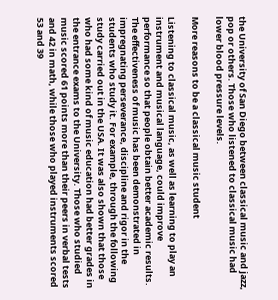the University of San Diego between classical music and jazz, pop or others. Those who listened to classical music had lower blood pressure levels.

More reasons to be a classical music student

Listening to classical music, as well as learning to play an instrument and musical language, could improve performance so that people obtain better academic results. The effectiveness of music has been demonstrated in impregnating perseverance, discipline and rigor in the students who study it. For example, through the following study carried out in the USA. It was also shown that those who had some kind of music education had better grades in the entrance exams to the University. Those who studied music scored 61 points more than their peers in verbal tests and 42 in math, while those who played instruments scored 53 and 39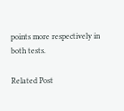points more respectively in both tests.

Related Post